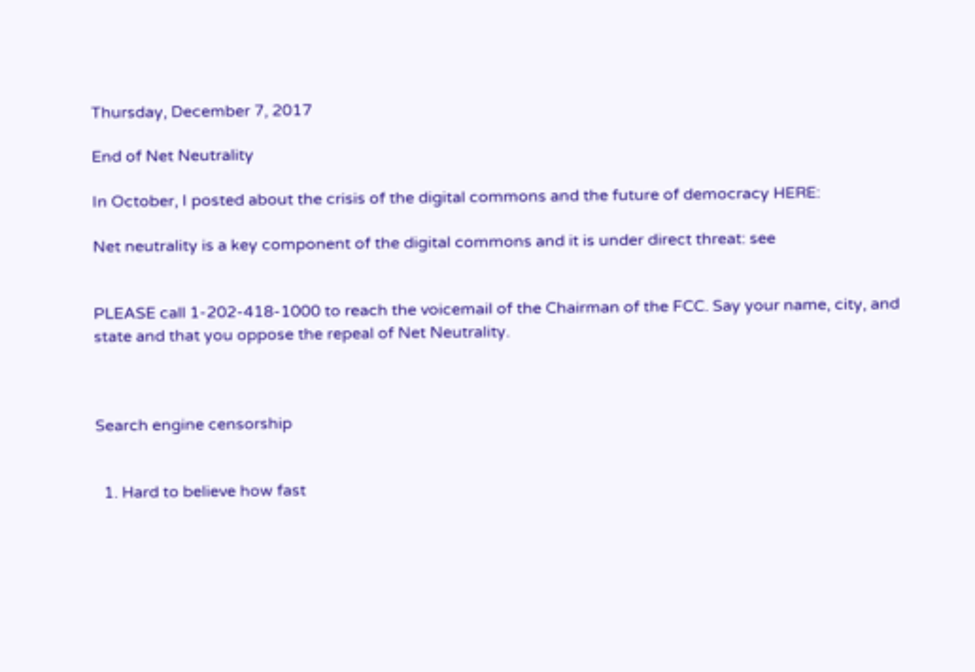Thursday, December 7, 2017

End of Net Neutrality

In October, I posted about the crisis of the digital commons and the future of democracy HERE:

Net neutrality is a key component of the digital commons and it is under direct threat: see


PLEASE call 1-202-418-1000 to reach the voicemail of the Chairman of the FCC. Say your name, city, and state and that you oppose the repeal of Net Neutrality.



Search engine censorship


  1. Hard to believe how fast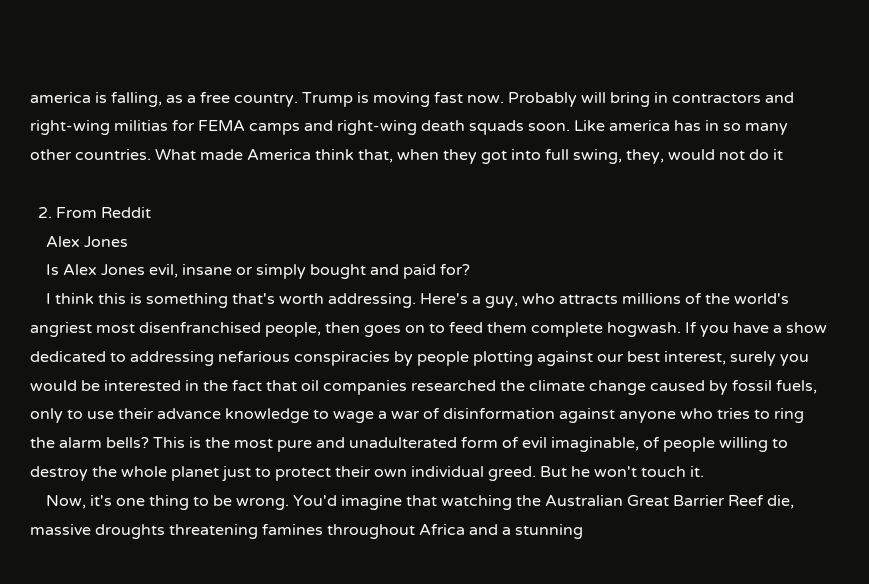america is falling, as a free country. Trump is moving fast now. Probably will bring in contractors and right-wing militias for FEMA camps and right-wing death squads soon. Like america has in so many other countries. What made America think that, when they got into full swing, they, would not do it

  2. From Reddit
    Alex Jones
    Is Alex Jones evil, insane or simply bought and paid for?
    I think this is something that's worth addressing. Here's a guy, who attracts millions of the world's angriest most disenfranchised people, then goes on to feed them complete hogwash. If you have a show dedicated to addressing nefarious conspiracies by people plotting against our best interest, surely you would be interested in the fact that oil companies researched the climate change caused by fossil fuels, only to use their advance knowledge to wage a war of disinformation against anyone who tries to ring the alarm bells? This is the most pure and unadulterated form of evil imaginable, of people willing to destroy the whole planet just to protect their own individual greed. But he won't touch it.
    Now, it's one thing to be wrong. You'd imagine that watching the Australian Great Barrier Reef die, massive droughts threatening famines throughout Africa and a stunning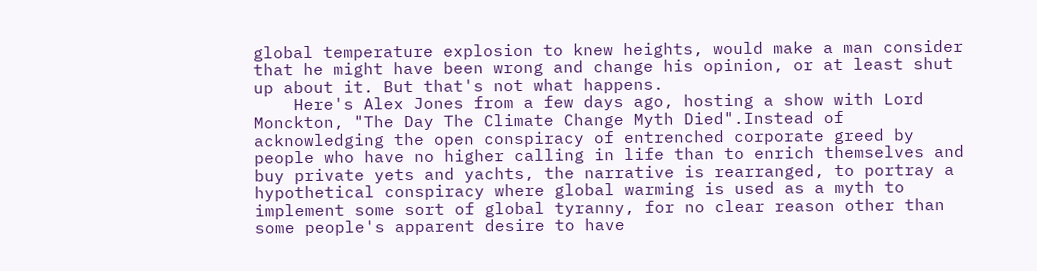global temperature explosion to knew heights, would make a man consider that he might have been wrong and change his opinion, or at least shut up about it. But that's not what happens.
    Here's Alex Jones from a few days ago, hosting a show with Lord Monckton, "The Day The Climate Change Myth Died".Instead of acknowledging the open conspiracy of entrenched corporate greed by people who have no higher calling in life than to enrich themselves and buy private yets and yachts, the narrative is rearranged, to portray a hypothetical conspiracy where global warming is used as a myth to implement some sort of global tyranny, for no clear reason other than some people's apparent desire to have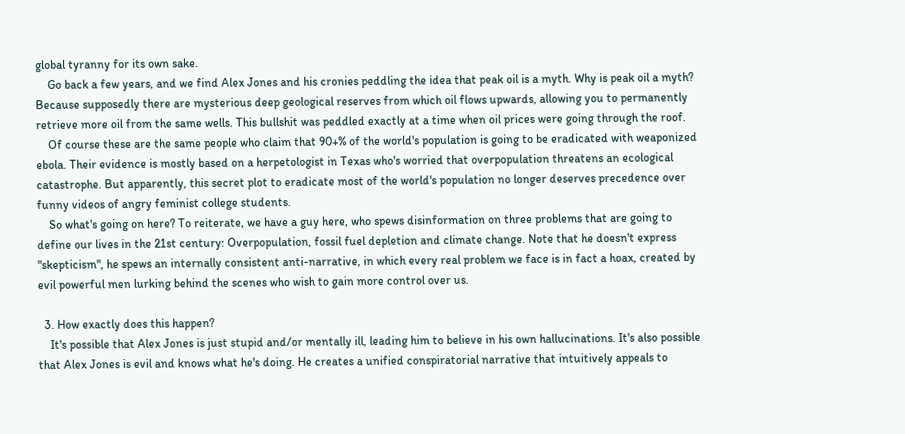global tyranny for its own sake.
    Go back a few years, and we find Alex Jones and his cronies peddling the idea that peak oil is a myth. Why is peak oil a myth? Because supposedly there are mysterious deep geological reserves from which oil flows upwards, allowing you to permanently retrieve more oil from the same wells. This bullshit was peddled exactly at a time when oil prices were going through the roof.
    Of course these are the same people who claim that 90+% of the world's population is going to be eradicated with weaponized ebola. Their evidence is mostly based on a herpetologist in Texas who's worried that overpopulation threatens an ecological catastrophe. But apparently, this secret plot to eradicate most of the world's population no longer deserves precedence over funny videos of angry feminist college students.
    So what's going on here? To reiterate, we have a guy here, who spews disinformation on three problems that are going to define our lives in the 21st century: Overpopulation, fossil fuel depletion and climate change. Note that he doesn't express "skepticism", he spews an internally consistent anti-narrative, in which every real problem we face is in fact a hoax, created by evil powerful men lurking behind the scenes who wish to gain more control over us.

  3. How exactly does this happen?
    It's possible that Alex Jones is just stupid and/or mentally ill, leading him to believe in his own hallucinations. It's also possible that Alex Jones is evil and knows what he's doing. He creates a unified conspiratorial narrative that intuitively appeals to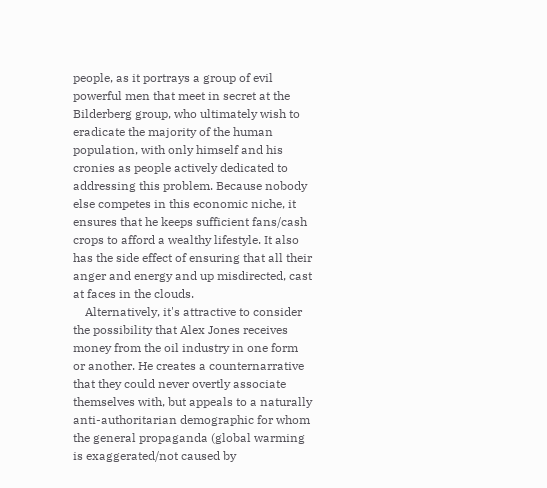people, as it portrays a group of evil powerful men that meet in secret at the Bilderberg group, who ultimately wish to eradicate the majority of the human population, with only himself and his cronies as people actively dedicated to addressing this problem. Because nobody else competes in this economic niche, it ensures that he keeps sufficient fans/cash crops to afford a wealthy lifestyle. It also has the side effect of ensuring that all their anger and energy and up misdirected, cast at faces in the clouds.
    Alternatively, it's attractive to consider the possibility that Alex Jones receives money from the oil industry in one form or another. He creates a counternarrative that they could never overtly associate themselves with, but appeals to a naturally anti-authoritarian demographic for whom the general propaganda (global warming is exaggerated/not caused by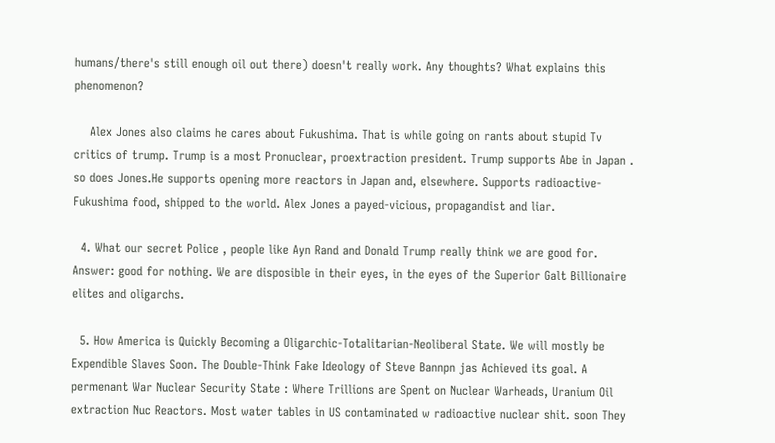humans/there's still enough oil out there) doesn't really work. Any thoughts? What explains this phenomenon?

    Alex Jones also claims he cares about Fukushima. That is while going on rants about stupid Tv critics of trump. Trump is a most Pronuclear, proextraction president. Trump supports Abe in Japan . so does Jones.He supports opening more reactors in Japan and, elsewhere. Supports radioactive- Fukushima food, shipped to the world. Alex Jones a payed-vicious, propagandist and liar.

  4. What our secret Police , people like Ayn Rand and Donald Trump really think we are good for. Answer: good for nothing. We are disposible in their eyes, in the eyes of the Superior Galt Billionaire elites and oligarchs.

  5. How America is Quickly Becoming a Oligarchic-Totalitarian-Neoliberal State. We will mostly be Expendible Slaves Soon. The Double-Think Fake Ideology of Steve Bannpn jas Achieved its goal. A permenant War Nuclear Security State : Where Trillions are Spent on Nuclear Warheads, Uranium Oil extraction Nuc Reactors. Most water tables in US contaminated w radioactive nuclear shit. soon They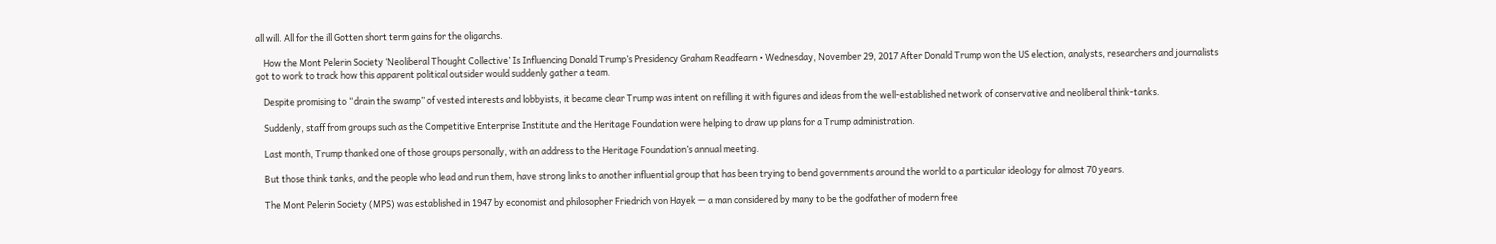all will. All for the ill Gotten short term gains for the oligarchs.

    How the Mont Pelerin Society ‘Neoliberal Thought Collective’ Is Influencing Donald Trump’s Presidency Graham Readfearn • Wednesday, November 29, 2017 After Donald Trump won the US election, analysts, researchers and journalists got to work to track how this apparent political outsider would suddenly gather a team.

    Despite promising to “drain the swamp” of vested interests and lobbyists, it became clear Trump was intent on refilling it with figures and ideas from the well-established network of conservative and neoliberal think-tanks.

    Suddenly, staff from groups such as the Competitive Enterprise Institute and the Heritage Foundation were helping to draw up plans for a Trump administration.

    Last month, Trump thanked one of those groups personally, with an address to the Heritage Foundation’s annual meeting.

    But those think tanks, and the people who lead and run them, have strong links to another influential group that has been trying to bend governments around the world to a particular ideology for almost 70 years.

    The Mont Pelerin Society (MPS) was established in 1947 by economist and philosopher Friedrich von Hayek — a man considered by many to be the godfather of modern free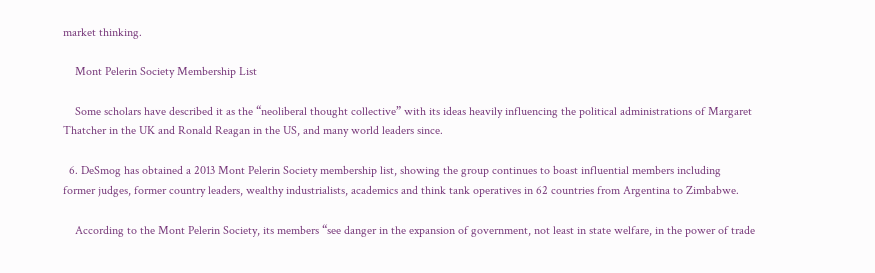market thinking.

    Mont Pelerin Society Membership List

    Some scholars have described it as the “neoliberal thought collective” with its ideas heavily influencing the political administrations of Margaret Thatcher in the UK and Ronald Reagan in the US, and many world leaders since.

  6. DeSmog has obtained a 2013 Mont Pelerin Society membership list, showing the group continues to boast influential members including former judges, former country leaders, wealthy industrialists, academics and think tank operatives in 62 countries from Argentina to Zimbabwe.

    According to the Mont Pelerin Society, its members “see danger in the expansion of government, not least in state welfare, in the power of trade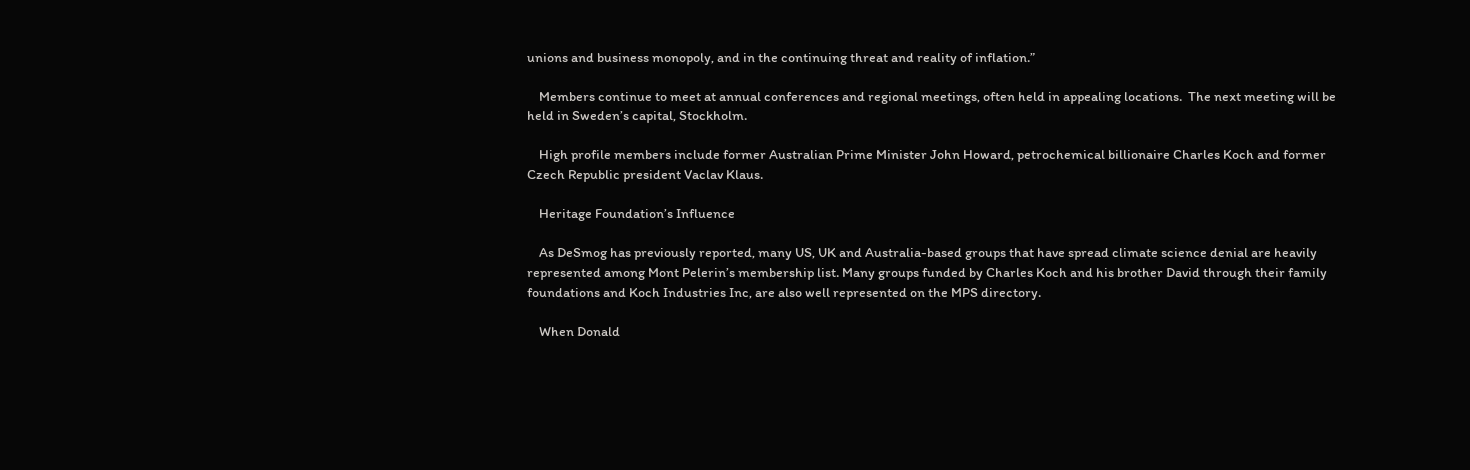unions and business monopoly, and in the continuing threat and reality of inflation.”

    Members continue to meet at annual conferences and regional meetings, often held in appealing locations.  The next meeting will be held in Sweden’s capital, Stockholm.

    High profile members include former Australian Prime Minister John Howard, petrochemical billionaire Charles Koch and former Czech Republic president Vaclav Klaus.

    Heritage Foundation’s Influence

    As DeSmog has previously reported, many US, UK and Australia-based groups that have spread climate science denial are heavily represented among Mont Pelerin’s membership list. Many groups funded by Charles Koch and his brother David through their family foundations and Koch Industries Inc, are also well represented on the MPS directory.

    When Donald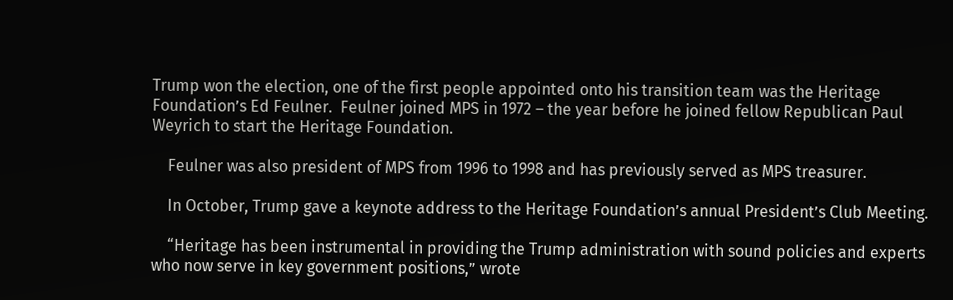Trump won the election, one of the first people appointed onto his transition team was the Heritage Foundation’s Ed Feulner.  Feulner joined MPS in 1972 – the year before he joined fellow Republican Paul Weyrich to start the Heritage Foundation.

    Feulner was also president of MPS from 1996 to 1998 and has previously served as MPS treasurer.

    In October, Trump gave a keynote address to the Heritage Foundation’s annual President’s Club Meeting.

    “Heritage has been instrumental in providing the Trump administration with sound policies and experts who now serve in key government positions,” wrote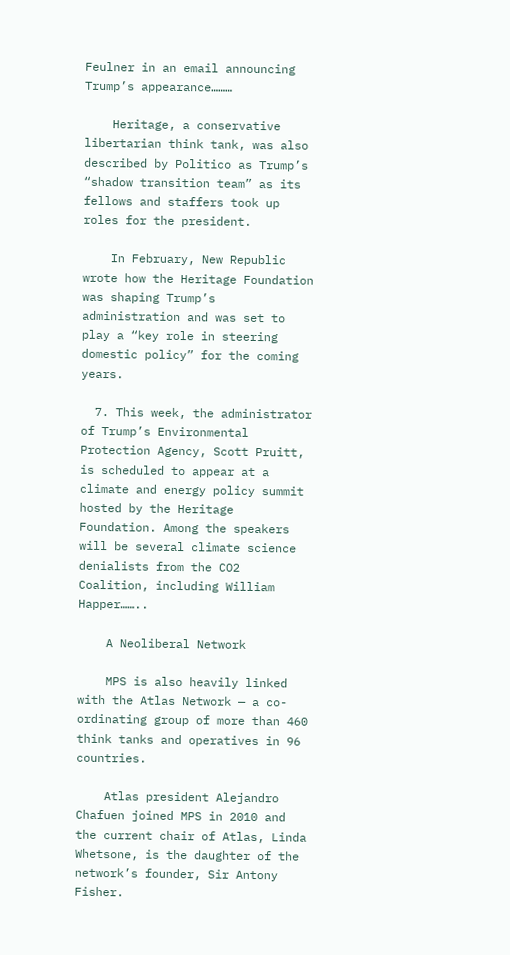Feulner in an email announcing Trump’s appearance………

    Heritage, a conservative libertarian think tank, was also described by Politico as Trump’s “shadow transition team” as its fellows and staffers took up roles for the president.

    In February, New Republic wrote how the Heritage Foundation was shaping Trump’s administration and was set to play a “key role in steering domestic policy” for the coming years.

  7. This week, the administrator of Trump’s Environmental Protection Agency, Scott Pruitt, is scheduled to appear at a climate and energy policy summit hosted by the Heritage Foundation. Among the speakers will be several climate science denialists from the CO2 Coalition, including William Happer……..

    A Neoliberal Network

    MPS is also heavily linked with the Atlas Network — a co-ordinating group of more than 460 think tanks and operatives in 96 countries.

    Atlas president Alejandro Chafuen joined MPS in 2010 and the current chair of Atlas, Linda Whetsone, is the daughter of the network’s founder, Sir Antony Fisher.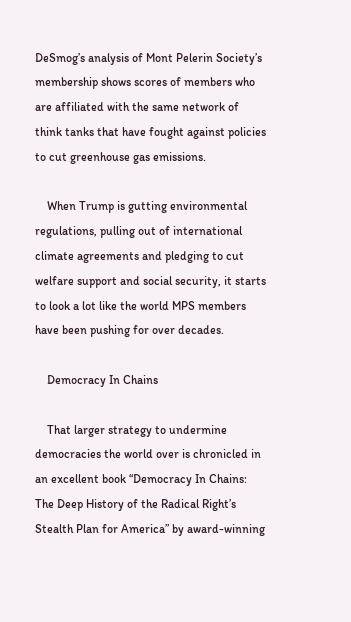DeSmog’s analysis of Mont Pelerin Society’s membership shows scores of members who are affiliated with the same network of think tanks that have fought against policies to cut greenhouse gas emissions.

    When Trump is gutting environmental regulations, pulling out of international climate agreements and pledging to cut welfare support and social security, it starts to look a lot like the world MPS members have been pushing for over decades.

    Democracy In Chains

    That larger strategy to undermine democracies the world over is chronicled in an excellent book “Democracy In Chains: The Deep History of the Radical Right’s Stealth Plan for America” by award-winning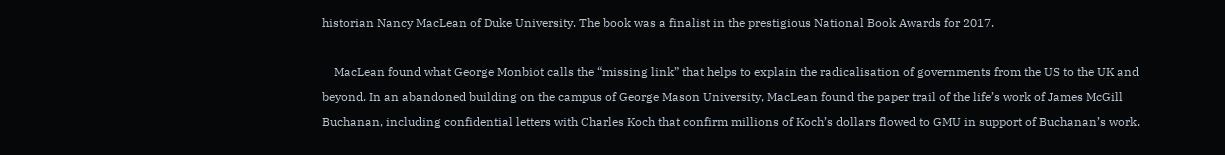historian Nancy MacLean of Duke University. The book was a finalist in the prestigious National Book Awards for 2017.

    MacLean found what George Monbiot calls the “missing link” that helps to explain the radicalisation of governments from the US to the UK and beyond. In an abandoned building on the campus of George Mason University, MacLean found the paper trail of the life’s work of James McGill Buchanan, including confidential letters with Charles Koch that confirm millions of Koch’s dollars flowed to GMU in support of Buchanan’s work.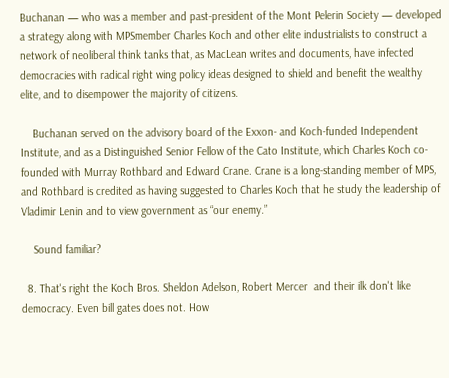Buchanan — who was a member and past-president of the Mont Pelerin Society — developed a strategy along with MPSmember Charles Koch and other elite industrialists to construct a network of neoliberal think tanks that, as MacLean writes and documents, have infected democracies with radical right wing policy ideas designed to shield and benefit the wealthy elite, and to disempower the majority of citizens.

    Buchanan served on the advisory board of the Exxon- and Koch-funded Independent Institute, and as a Distinguished Senior Fellow of the Cato Institute, which Charles Koch co-founded with Murray Rothbard and Edward Crane. Crane is a long-standing member of MPS, and Rothbard is credited as having suggested to Charles Koch that he study the leadership of Vladimir Lenin and to view government as “our enemy.”

    Sound familiar?

  8. That's right the Koch Bros. Sheldon Adelson, Robert Mercer  and their ilk don't like democracy. Even bill gates does not. How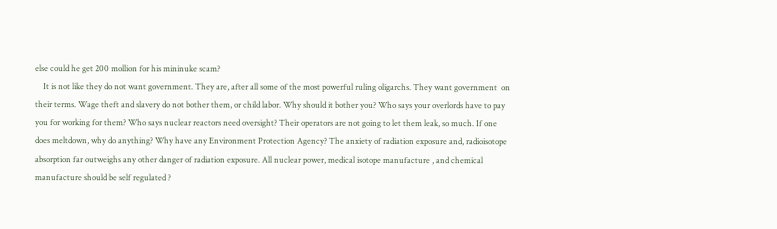else could he get 200 mollion for his mininuke scam?
    It is not like they do not want government. They are, after all some of the most powerful ruling oligarchs. They want government  on their terms. Wage theft and slavery do not bother them, or child labor. Why should it bother you? Who says your overlords have to pay you for working for them? Who says nuclear reactors need oversight? Their operators are not going to let them leak, so much. If one does meltdown, why do anything? Why have any Environment Protection Agency? The anxiety of radiation exposure and, radioisotope absorption far outweighs any other danger of radiation exposure. All nuclear power, medical isotope manufacture , and chemical manufacture should be self regulated ?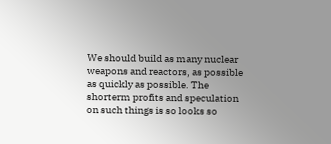We should build as many nuclear weapons and reactors, as possible  as quickly as possible. The shorterm profits and speculation on such things is so looks so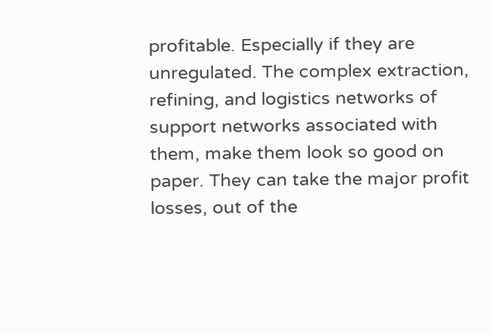profitable. Especially if they are unregulated. The complex extraction, refining, and logistics networks of support networks associated with them, make them look so good on paper. They can take the major profit losses, out of the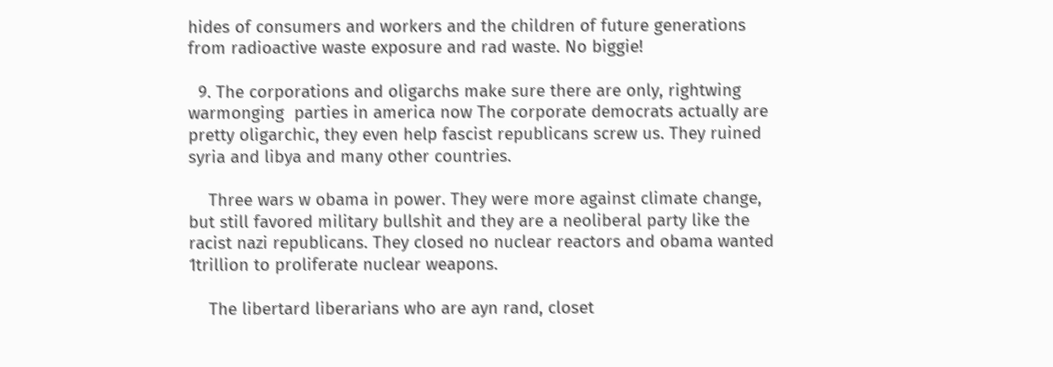hides of consumers and workers and the children of future generations from radioactive waste exposure and rad waste. No biggie!

  9. The corporations and oligarchs make sure there are only, rightwing warmonging  parties in america now The corporate democrats actually are pretty oligarchic, they even help fascist republicans screw us. They ruined syria and libya and many other countries.

    Three wars w obama in power. They were more against climate change, but still favored military bullshit and they are a neoliberal party like the racist nazi republicans. They closed no nuclear reactors and obama wanted 1trillion to proliferate nuclear weapons.

    The libertard liberarians who are ayn rand, closet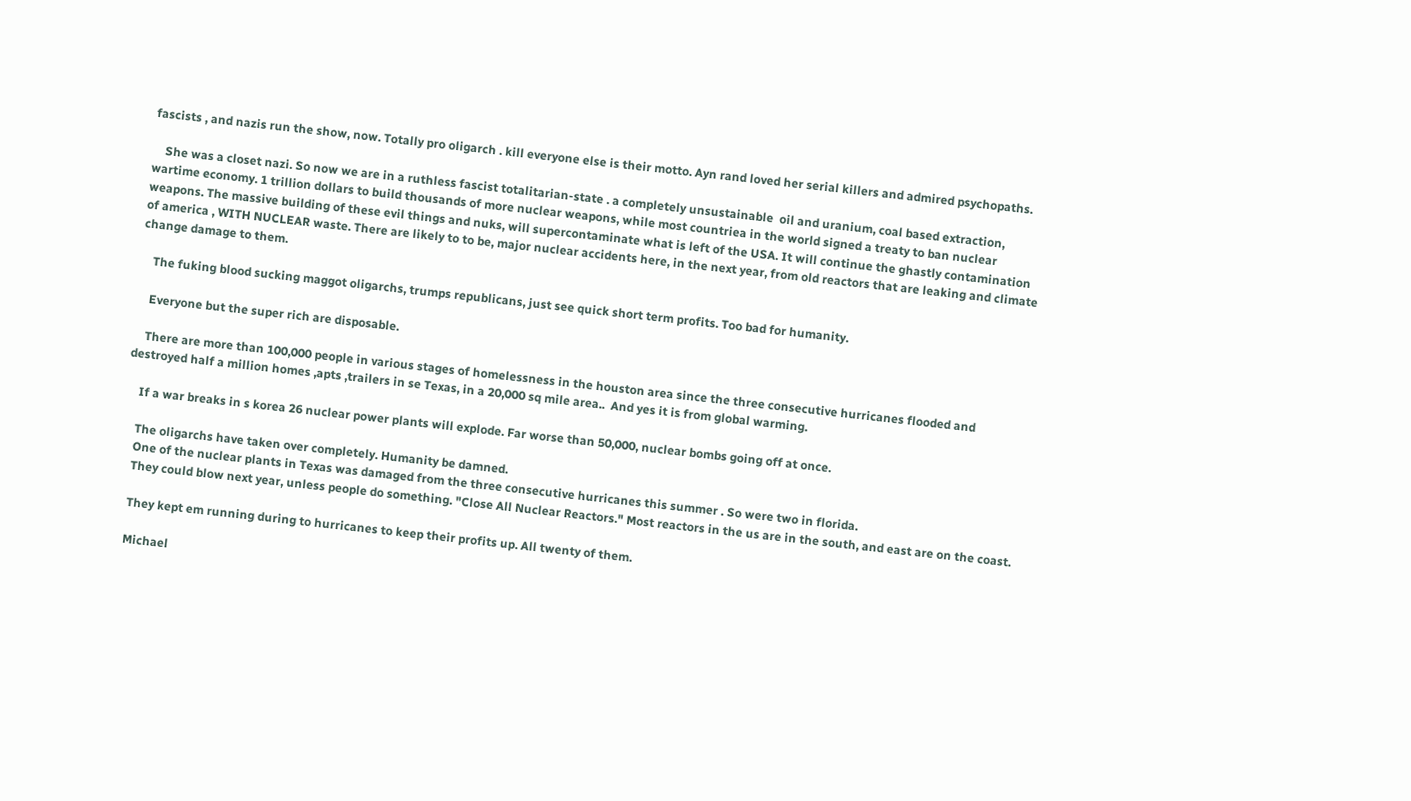fascists , and nazis run the show, now. Totally pro oligarch . kill everyone else is their motto. Ayn rand loved her serial killers and admired psychopaths.

    She was a closet nazi. So now we are in a ruthless fascist totalitarian-state . a completely unsustainable  oil and uranium, coal based extraction, wartime economy. 1 trillion dollars to build thousands of more nuclear weapons, while most countriea in the world signed a treaty to ban nuclear weapons. The massive building of these evil things and nuks, will supercontaminate what is left of the USA. It will continue the ghastly contamination of america , WITH NUCLEAR waste. There are likely to to be, major nuclear accidents here, in the next year, from old reactors that are leaking and climate change damage to them.

    The fuking blood sucking maggot oligarchs, trumps republicans, just see quick short term profits. Too bad for humanity.

    Everyone but the super rich are disposable.

    There are more than 100,000 people in various stages of homelessness in the houston area since the three consecutive hurricanes flooded and destroyed half a million homes ,apts ,trailers in se Texas, in a 20,000 sq mile area..  And yes it is from global warming.

    If a war breaks in s korea 26 nuclear power plants will explode. Far worse than 50,000, nuclear bombs going off at once.

    The oligarchs have taken over completely. Humanity be damned.
    One of the nuclear plants in Texas was damaged from the three consecutive hurricanes this summer . So were two in florida.
    They could blow next year, unless people do something. "Close All Nuclear Reactors." Most reactors in the us are in the south, and east are on the coast.

    They kept em running during to hurricanes to keep their profits up. All twenty of them.

    Michael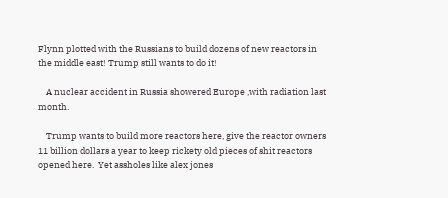Flynn plotted with the Russians to build dozens of new reactors in the middle east! Trump still wants to do it!

    A nuclear accident in Russia showered Europe ,with radiation last month.

    Trump wants to build more reactors here, give the reactor owners 11 billion dollars a year to keep rickety old pieces of shit reactors opened here.  Yet assholes like alex jones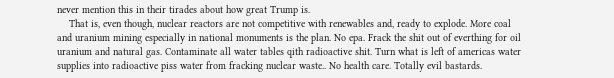never mention this in their tirades about how great Trump is.
    That is, even though, nuclear reactors are not competitive with renewables and, ready to explode. More coal and uranium mining especially in national monuments is the plan. No epa. Frack the shit out of everthing for oil uranium and natural gas. Contaminate all water tables qith radioactive shit. Turn what is left of americas water supplies into radioactive piss water from fracking nuclear waste.. No health care. Totally evil bastards.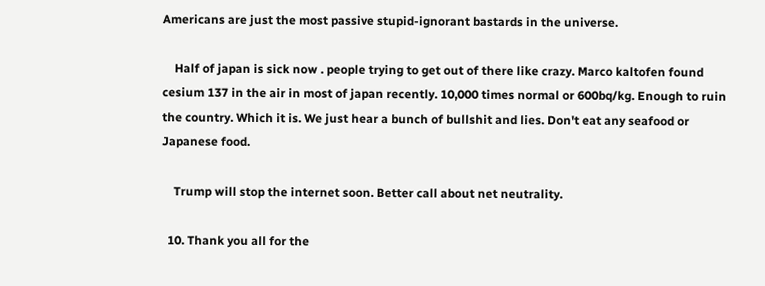Americans are just the most passive stupid-ignorant bastards in the universe.

    Half of japan is sick now . people trying to get out of there like crazy. Marco kaltofen found cesium 137 in the air in most of japan recently. 10,000 times normal or 600bq/kg. Enough to ruin the country. Which it is. We just hear a bunch of bullshit and lies. Don't eat any seafood or Japanese food.

    Trump will stop the internet soon. Better call about net neutrality.

  10. Thank you all for the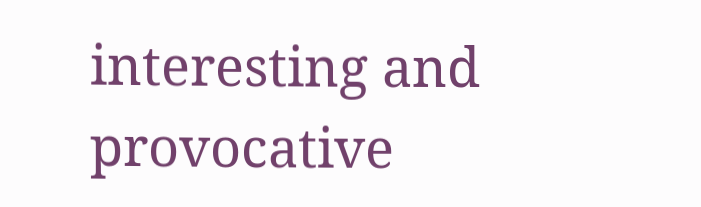interesting and provocative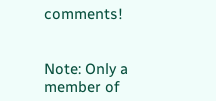comments!


Note: Only a member of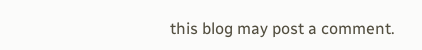this blog may post a comment.